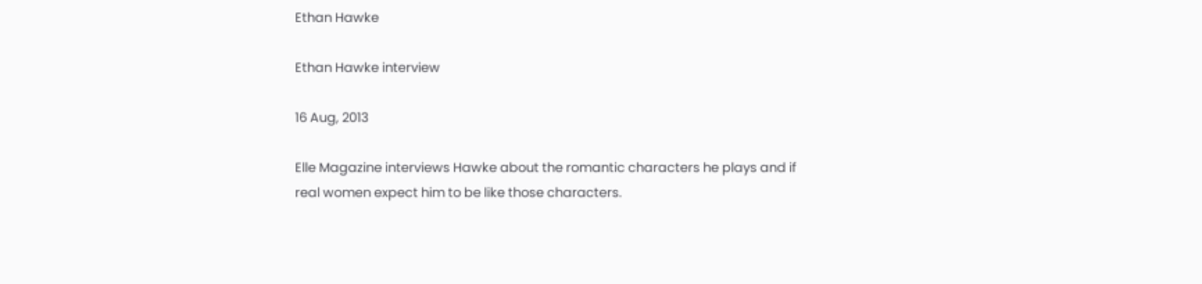Ethan Hawke

Ethan Hawke interview

16 Aug, 2013

Elle Magazine interviews Hawke about the romantic characters he plays and if real women expect him to be like those characters.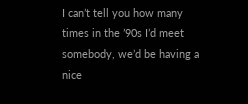I can’t tell you how many times in the ’90s I’d meet somebody, we’d be having a nice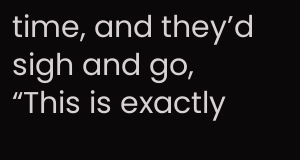time, and they’d sigh and go, “This is exactly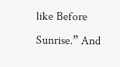like Before Sunrise.” And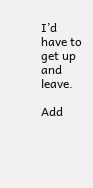I’d have to get up and leave.

Add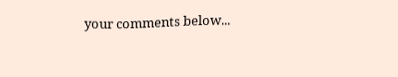your comments below...